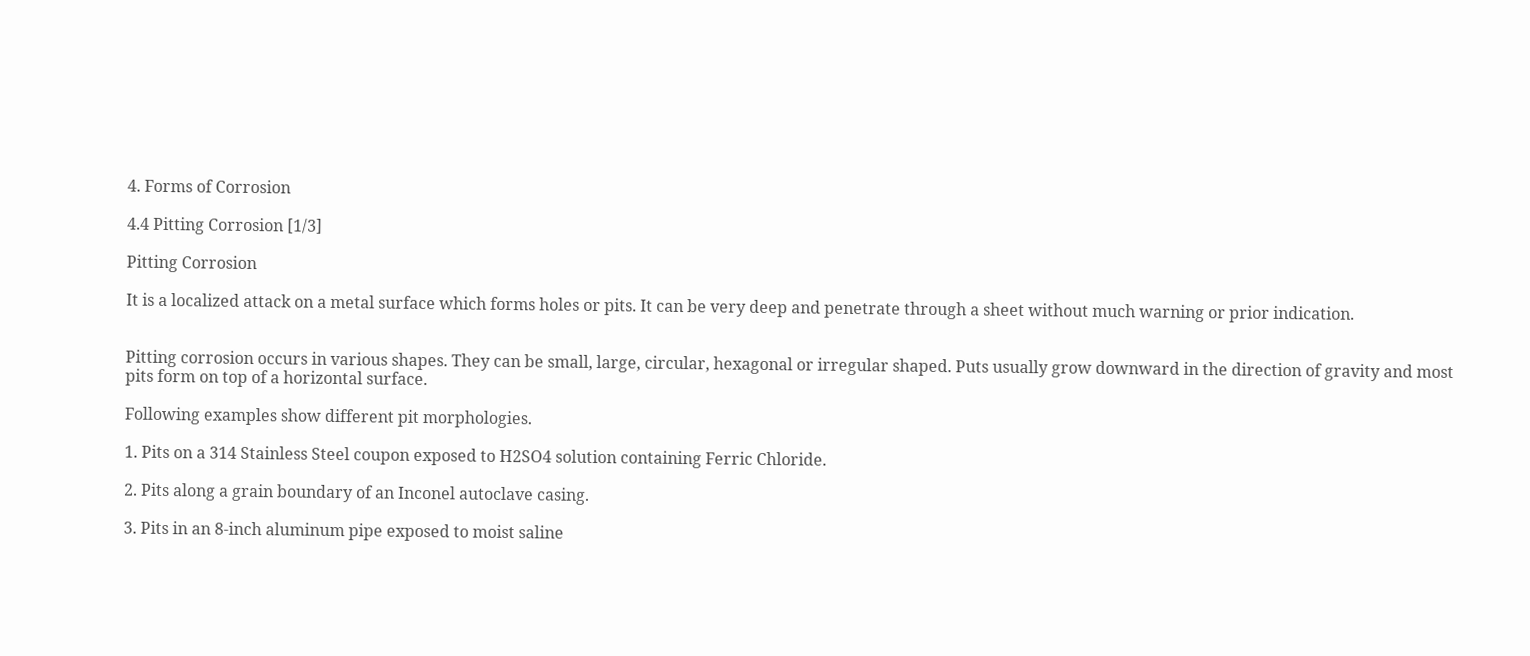4. Forms of Corrosion

4.4 Pitting Corrosion [1/3]

Pitting Corrosion

It is a localized attack on a metal surface which forms holes or pits. It can be very deep and penetrate through a sheet without much warning or prior indication.


Pitting corrosion occurs in various shapes. They can be small, large, circular, hexagonal or irregular shaped. Puts usually grow downward in the direction of gravity and most pits form on top of a horizontal surface.

Following examples show different pit morphologies.

1. Pits on a 314 Stainless Steel coupon exposed to H2SO4 solution containing Ferric Chloride.

2. Pits along a grain boundary of an Inconel autoclave casing.

3. Pits in an 8-inch aluminum pipe exposed to moist saline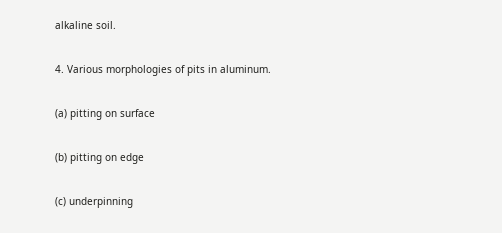alkaline soil.

4. Various morphologies of pits in aluminum.

(a) pitting on surface

(b) pitting on edge

(c) underpinning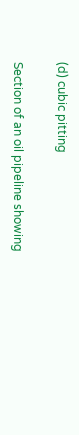(d) cubic pitting

Section of an oil pipeline showing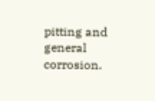pitting and general corrosion.